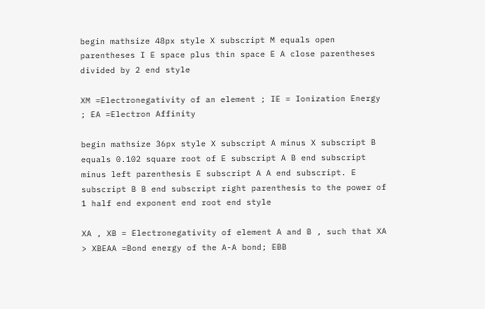begin mathsize 48px style X subscript M equals open parentheses I E space plus thin space E A close parentheses divided by 2 end style

XM =Electronegativity of an element ; IE = Ionization Energy ; EA =Electron Affinity

begin mathsize 36px style X subscript A minus X subscript B equals 0.102 square root of E subscript A B end subscript minus left parenthesis E subscript A A end subscript. E subscript B B end subscript right parenthesis to the power of 1 half end exponent end root end style

XA , XB = Electronegativity of element A and B , such that XA > XBEAA =Bond energy of the A-A bond; EBB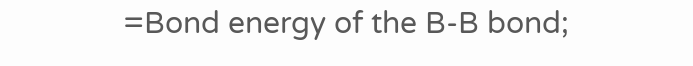=Bond energy of the B-B bond;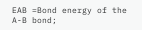EAB =Bond energy of the A-B bond;